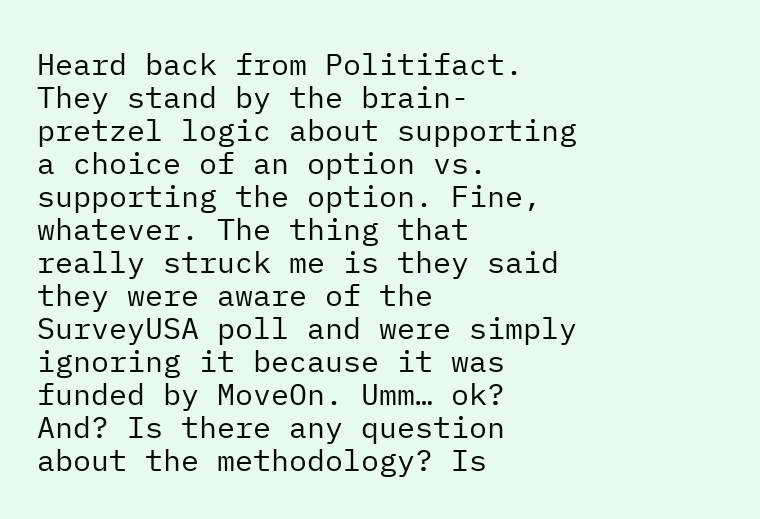Heard back from Politifact. They stand by the brain-pretzel logic about supporting a choice of an option vs. supporting the option. Fine, whatever. The thing that really struck me is they said they were aware of the SurveyUSA poll and were simply ignoring it because it was funded by MoveOn. Umm… ok? And? Is there any question about the methodology? Is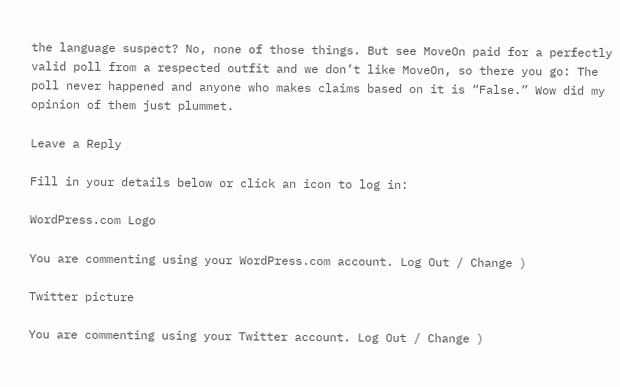the language suspect? No, none of those things. But see MoveOn paid for a perfectly valid poll from a respected outfit and we don’t like MoveOn, so there you go: The poll never happened and anyone who makes claims based on it is “False.” Wow did my opinion of them just plummet.

Leave a Reply

Fill in your details below or click an icon to log in:

WordPress.com Logo

You are commenting using your WordPress.com account. Log Out / Change )

Twitter picture

You are commenting using your Twitter account. Log Out / Change )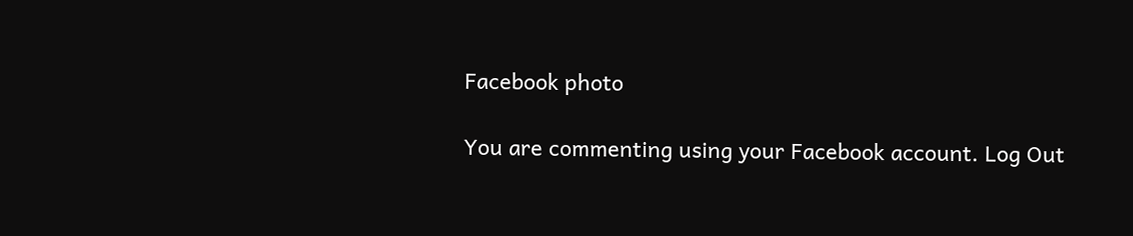Facebook photo

You are commenting using your Facebook account. Log Out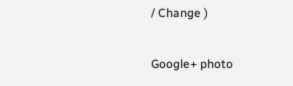/ Change )

Google+ photo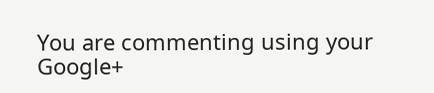You are commenting using your Google+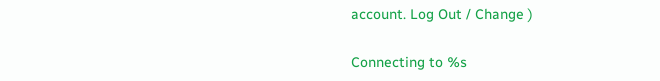account. Log Out / Change )

Connecting to %s